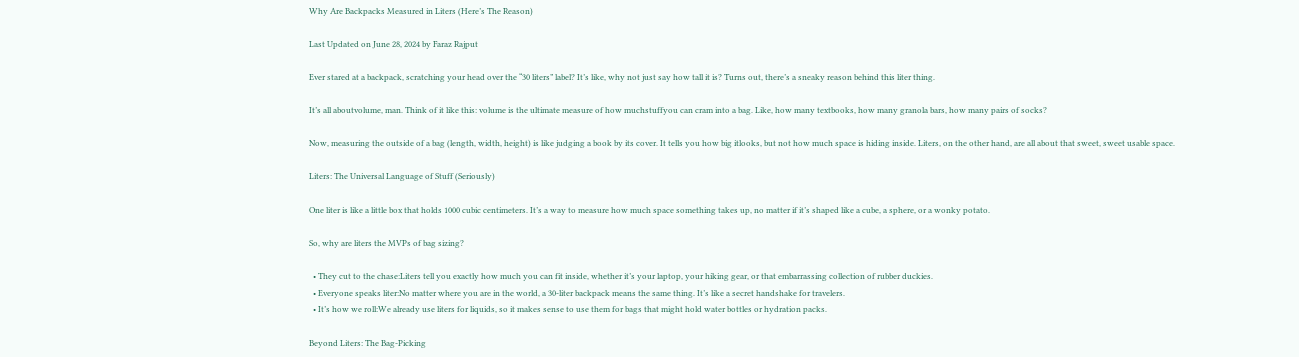Why Are Backpacks Measured in Liters (Here’s The Reason)

Last Updated on June 28, 2024 by Faraz Rajput

Ever stared at a backpack, scratching your head over the “30 liters” label? It’s like, why not just say how tall it is? Turns out, there’s a sneaky reason behind this liter thing.

It’s all aboutvolume, man. Think of it like this: volume is the ultimate measure of how muchstuffyou can cram into a bag. Like, how many textbooks, how many granola bars, how many pairs of socks?

Now, measuring the outside of a bag (length, width, height) is like judging a book by its cover. It tells you how big itlooks, but not how much space is hiding inside. Liters, on the other hand, are all about that sweet, sweet usable space.

Liters: The Universal Language of Stuff (Seriously)

One liter is like a little box that holds 1000 cubic centimeters. It’s a way to measure how much space something takes up, no matter if it’s shaped like a cube, a sphere, or a wonky potato.

So, why are liters the MVPs of bag sizing?

  • They cut to the chase:Liters tell you exactly how much you can fit inside, whether it’s your laptop, your hiking gear, or that embarrassing collection of rubber duckies.
  • Everyone speaks liter:No matter where you are in the world, a 30-liter backpack means the same thing. It’s like a secret handshake for travelers.
  • It’s how we roll:We already use liters for liquids, so it makes sense to use them for bags that might hold water bottles or hydration packs.

Beyond Liters: The Bag-Picking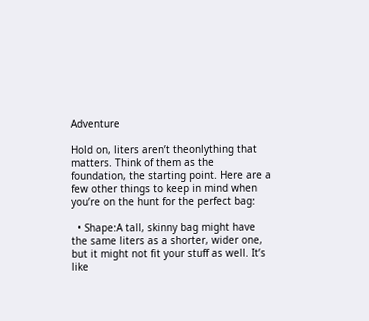Adventure

Hold on, liters aren’t theonlything that matters. Think of them as the foundation, the starting point. Here are a few other things to keep in mind when you’re on the hunt for the perfect bag:

  • Shape:A tall, skinny bag might have the same liters as a shorter, wider one, but it might not fit your stuff as well. It’s like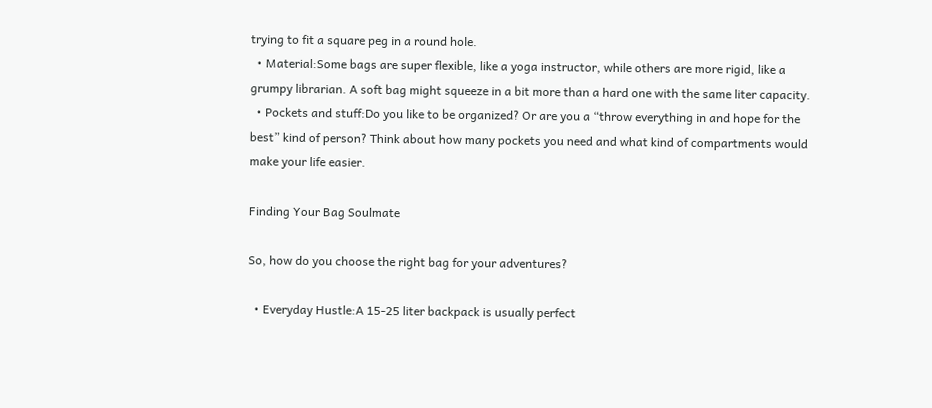trying to fit a square peg in a round hole.
  • Material:Some bags are super flexible, like a yoga instructor, while others are more rigid, like a grumpy librarian. A soft bag might squeeze in a bit more than a hard one with the same liter capacity.
  • Pockets and stuff:Do you like to be organized? Or are you a “throw everything in and hope for the best” kind of person? Think about how many pockets you need and what kind of compartments would make your life easier.

Finding Your Bag Soulmate

So, how do you choose the right bag for your adventures?

  • Everyday Hustle:A 15-25 liter backpack is usually perfect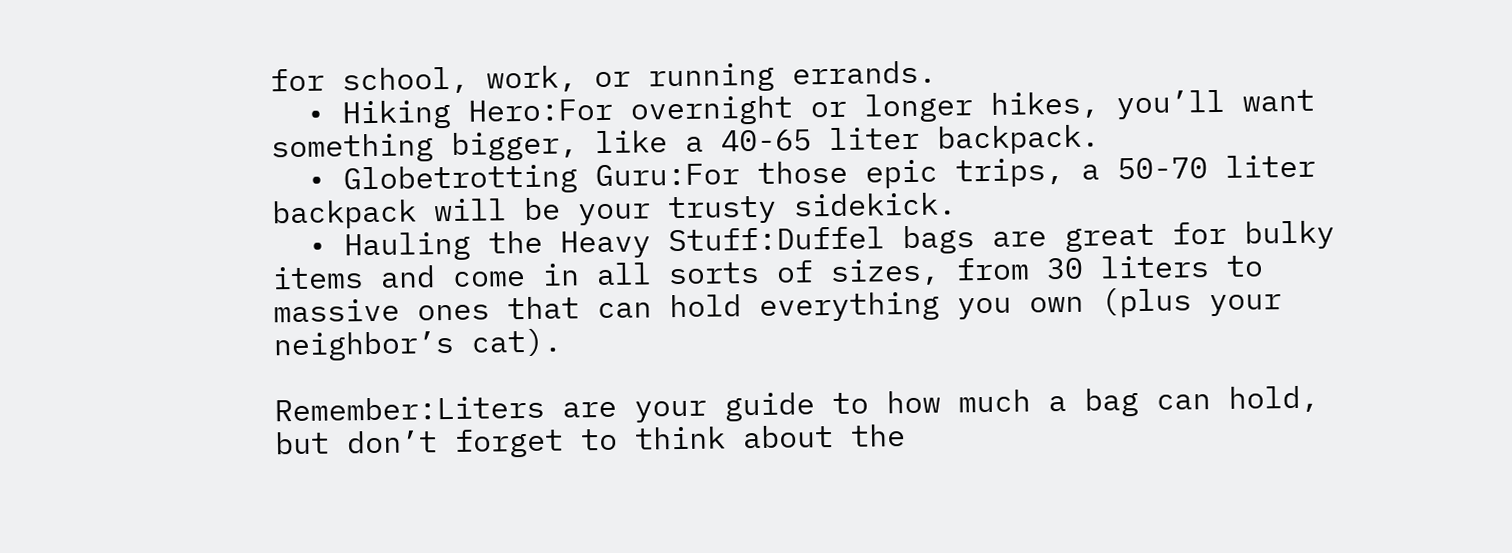for school, work, or running errands.
  • Hiking Hero:For overnight or longer hikes, you’ll want something bigger, like a 40-65 liter backpack.
  • Globetrotting Guru:For those epic trips, a 50-70 liter backpack will be your trusty sidekick.
  • Hauling the Heavy Stuff:Duffel bags are great for bulky items and come in all sorts of sizes, from 30 liters to massive ones that can hold everything you own (plus your neighbor’s cat).

Remember:Liters are your guide to how much a bag can hold, but don’t forget to think about the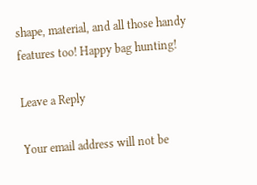shape, material, and all those handy features too! Happy bag hunting!

Leave a Reply

Your email address will not be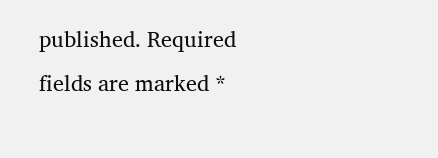published. Required fields are marked *